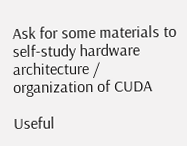Ask for some materials to self-study hardware architecture / organization of CUDA

Useful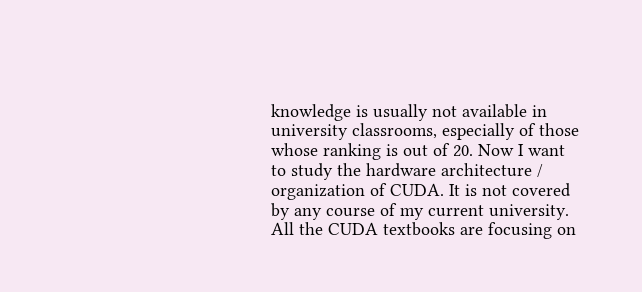knowledge is usually not available in university classrooms, especially of those whose ranking is out of 20. Now I want to study the hardware architecture / organization of CUDA. It is not covered by any course of my current university. All the CUDA textbooks are focusing on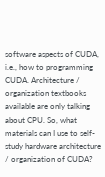software aspects of CUDA, i.e., how to programming CUDA. Architecture / organization textbooks available are only talking about CPU. So, what materials can I use to self-study hardware architecture / organization of CUDA?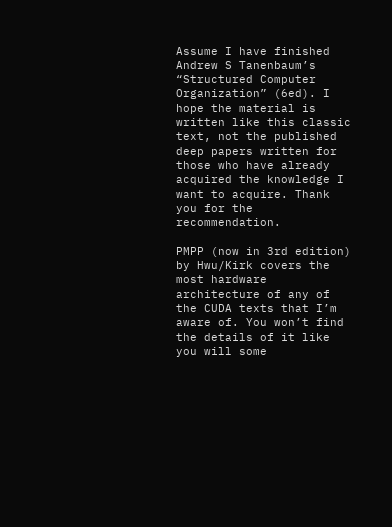Assume I have finished Andrew S Tanenbaum’s “Structured Computer Organization” (6ed). I hope the material is written like this classic text, not the published deep papers written for those who have already acquired the knowledge I want to acquire. Thank you for the recommendation.

PMPP (now in 3rd edition) by Hwu/Kirk covers the most hardware architecture of any of the CUDA texts that I’m aware of. You won’t find the details of it like you will some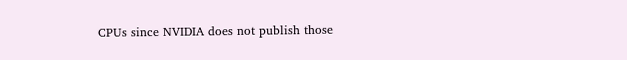CPUs since NVIDIA does not publish those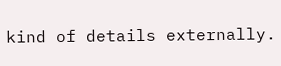kind of details externally.